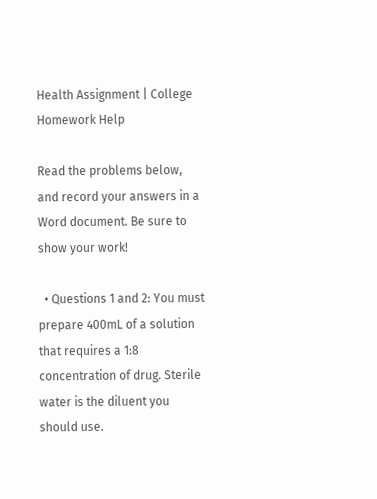Health Assignment | College Homework Help

Read the problems below, and record your answers in a Word document. Be sure to show your work!

  • Questions 1 and 2: You must prepare 400mL of a solution that requires a 1:8 concentration of drug. Sterile water is the diluent you should use.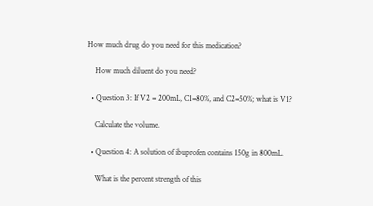How much drug do you need for this medication?

    How much diluent do you need?

  • Question 3: If V2 = 200mL, C1=80%, and C2=50%; what is V1?

    Calculate the volume.

  • Question 4: A solution of ibuprofen contains 150g in 800mL.

    What is the percent strength of this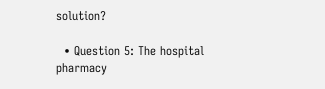solution?

  • Question 5: The hospital pharmacy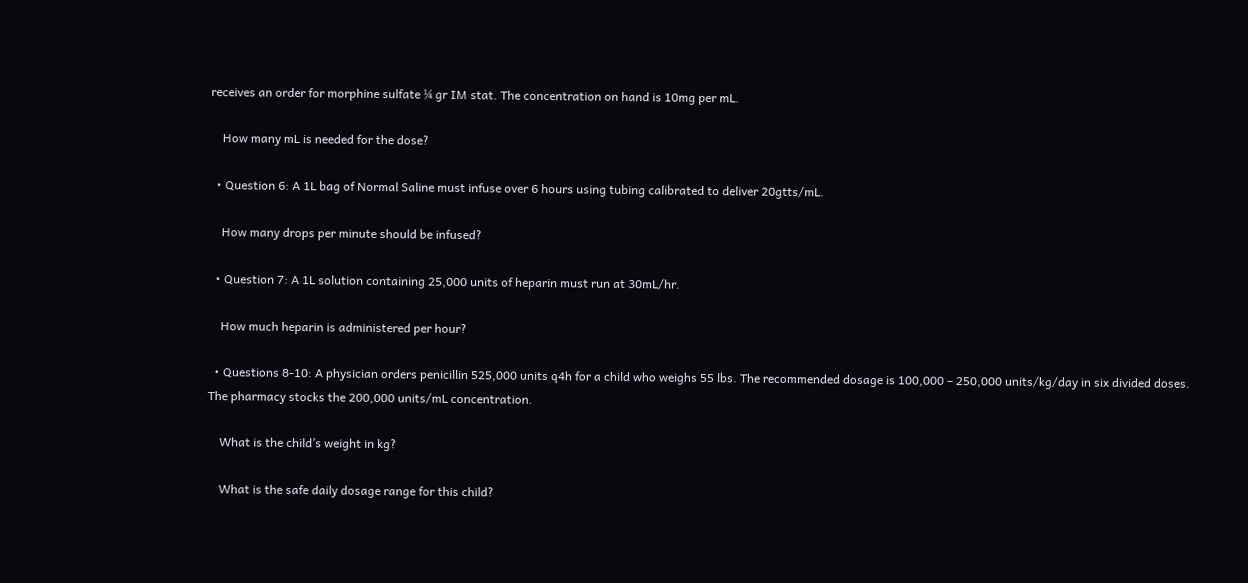receives an order for morphine sulfate ¼ gr IM stat. The concentration on hand is 10mg per mL.

    How many mL is needed for the dose?

  • Question 6: A 1L bag of Normal Saline must infuse over 6 hours using tubing calibrated to deliver 20gtts/mL.

    How many drops per minute should be infused?

  • Question 7: A 1L solution containing 25,000 units of heparin must run at 30mL/hr.

    How much heparin is administered per hour?

  • Questions 8-10: A physician orders penicillin 525,000 units q4h for a child who weighs 55 lbs. The recommended dosage is 100,000 – 250,000 units/kg/day in six divided doses. The pharmacy stocks the 200,000 units/mL concentration.

    What is the child’s weight in kg?

    What is the safe daily dosage range for this child?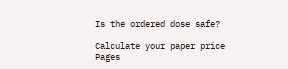Is the ordered dose safe?

Calculate your paper price
Pages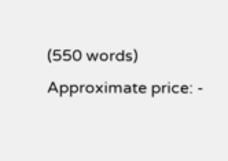(550 words)
Approximate price: -